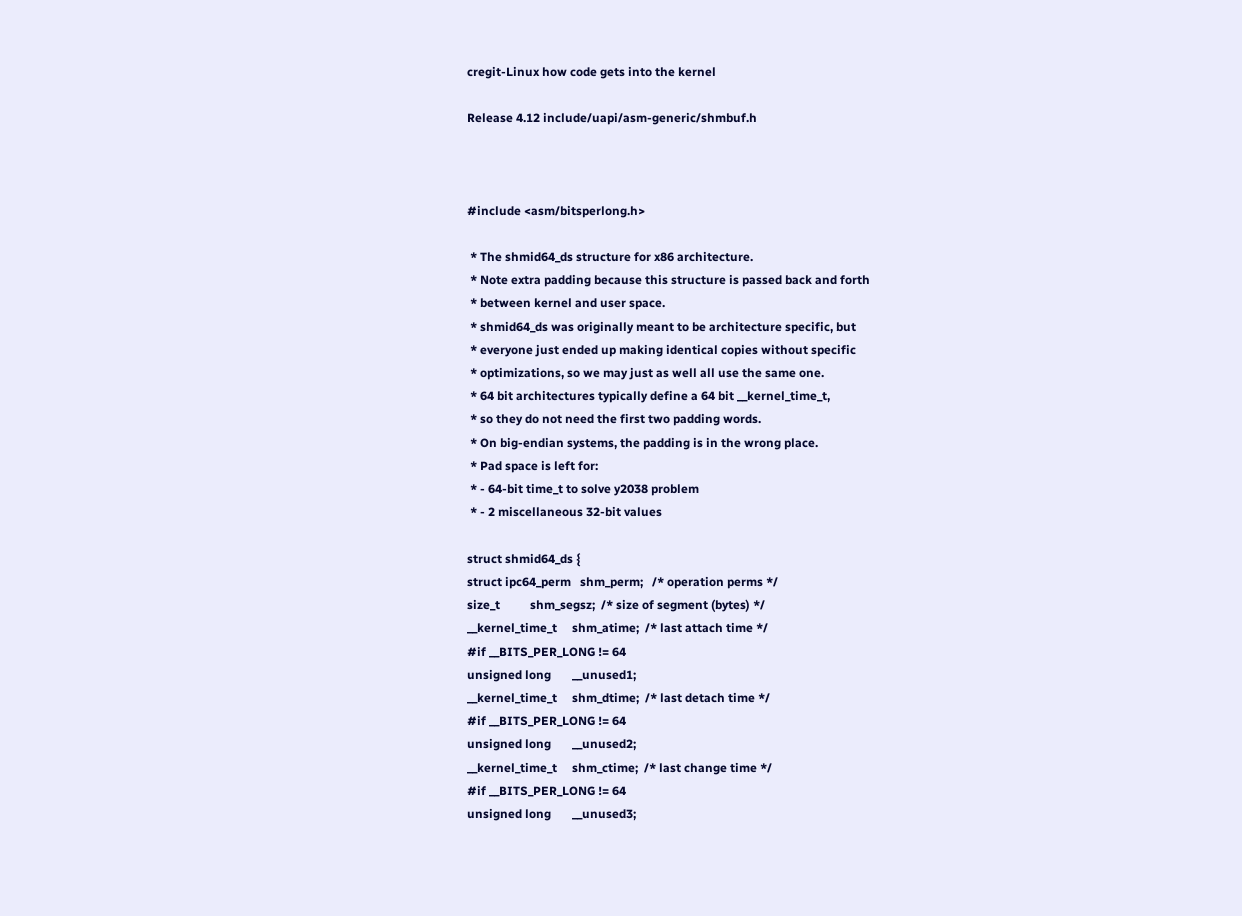cregit-Linux how code gets into the kernel

Release 4.12 include/uapi/asm-generic/shmbuf.h



#include <asm/bitsperlong.h>

 * The shmid64_ds structure for x86 architecture.
 * Note extra padding because this structure is passed back and forth
 * between kernel and user space.
 * shmid64_ds was originally meant to be architecture specific, but
 * everyone just ended up making identical copies without specific
 * optimizations, so we may just as well all use the same one.
 * 64 bit architectures typically define a 64 bit __kernel_time_t,
 * so they do not need the first two padding words.
 * On big-endian systems, the padding is in the wrong place.
 * Pad space is left for:
 * - 64-bit time_t to solve y2038 problem
 * - 2 miscellaneous 32-bit values

struct shmid64_ds {
struct ipc64_perm   shm_perm;   /* operation perms */
size_t          shm_segsz;  /* size of segment (bytes) */
__kernel_time_t     shm_atime;  /* last attach time */
#if __BITS_PER_LONG != 64
unsigned long       __unused1;
__kernel_time_t     shm_dtime;  /* last detach time */
#if __BITS_PER_LONG != 64
unsigned long       __unused2;
__kernel_time_t     shm_ctime;  /* last change time */
#if __BITS_PER_LONG != 64
unsigned long       __unused3;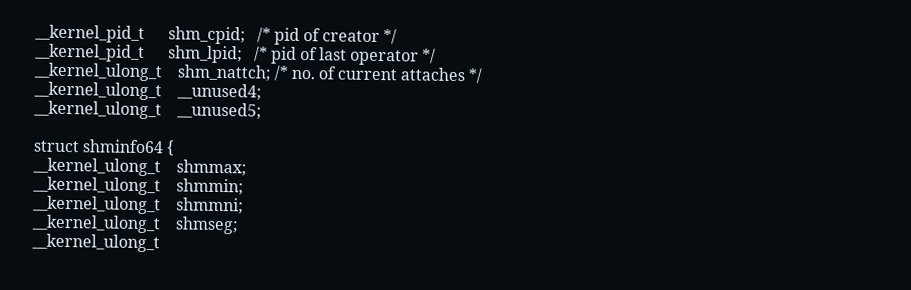__kernel_pid_t      shm_cpid;   /* pid of creator */
__kernel_pid_t      shm_lpid;   /* pid of last operator */
__kernel_ulong_t    shm_nattch; /* no. of current attaches */
__kernel_ulong_t    __unused4;
__kernel_ulong_t    __unused5;

struct shminfo64 {
__kernel_ulong_t    shmmax;
__kernel_ulong_t    shmmin;
__kernel_ulong_t    shmmni;
__kernel_ulong_t    shmseg;
__kernel_ulong_t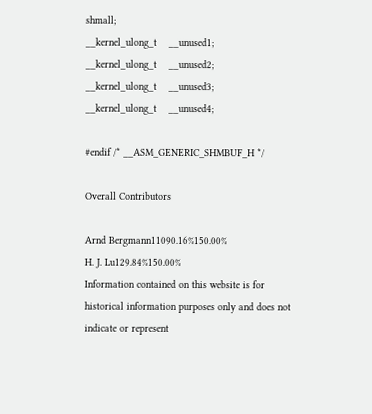shmall;
__kernel_ulong_t    __unused1;
__kernel_ulong_t    __unused2;
__kernel_ulong_t    __unused3;
__kernel_ulong_t    __unused4;

#endif /* __ASM_GENERIC_SHMBUF_H */

Overall Contributors

Arnd Bergmann11090.16%150.00%
H. J. Lu129.84%150.00%
Information contained on this website is for historical information purposes only and does not indicate or represent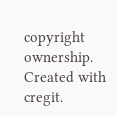copyright ownership.
Created with cregit.